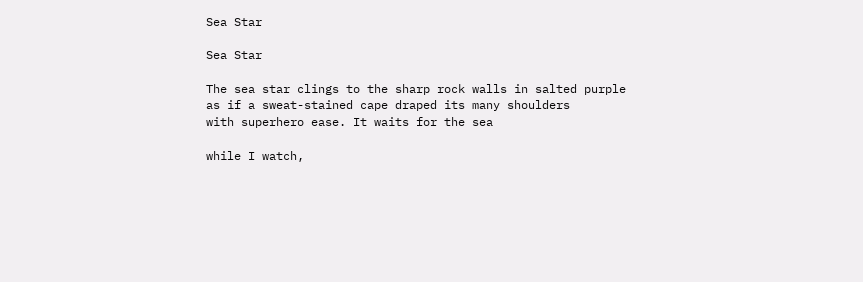Sea Star

Sea Star

The sea star clings to the sharp rock walls in salted purple
as if a sweat-stained cape draped its many shoulders
with superhero ease. It waits for the sea

while I watch,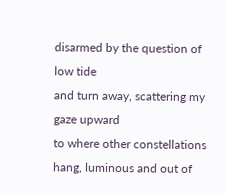disarmed by the question of low tide
and turn away, scattering my gaze upward
to where other constellations hang, luminous and out of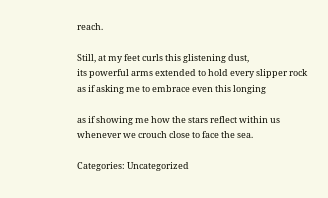reach.

Still, at my feet curls this glistening dust,
its powerful arms extended to hold every slipper rock
as if asking me to embrace even this longing

as if showing me how the stars reflect within us
whenever we crouch close to face the sea.

Categories: Uncategorized